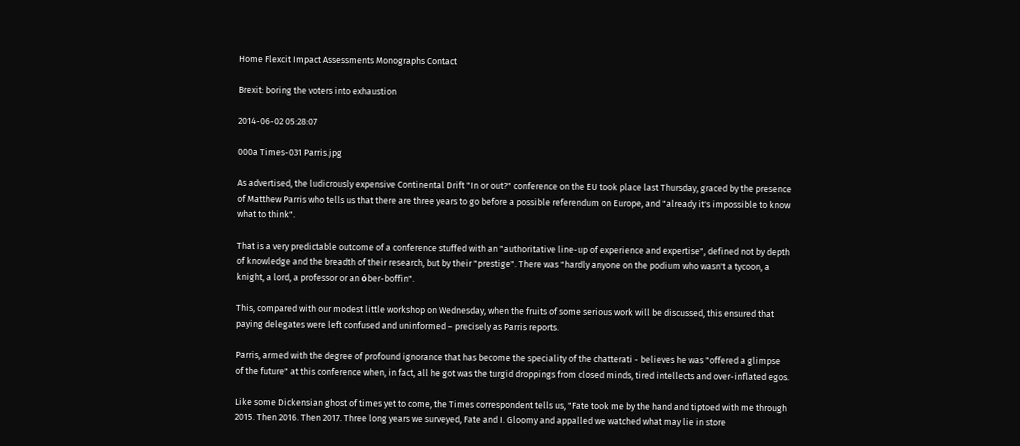Home Flexcit Impact Assessments Monographs Contact

Brexit: boring the voters into exhaustion

2014-06-02 05:28:07

000a Times-031 Parris.jpg

As advertised, the ludicrously expensive Continental Drift "In or out?" conference on the EU took place last Thursday, graced by the presence of Matthew Parris who tells us that there are three years to go before a possible referendum on Europe, and "already it's impossible to know what to think".

That is a very predictable outcome of a conference stuffed with an "authoritative line-up of experience and expertise", defined not by depth of knowledge and the breadth of their research, but by their "prestige". There was "hardly anyone on the podium who wasn't a tycoon, a knight, a lord, a professor or an όber-boffin".

This, compared with our modest little workshop on Wednesday, when the fruits of some serious work will be discussed, this ensured that paying delegates were left confused and uninformed – precisely as Parris reports.

Parris, armed with the degree of profound ignorance that has become the speciality of the chatterati - believes he was "offered a glimpse of the future" at this conference when, in fact, all he got was the turgid droppings from closed minds, tired intellects and over-inflated egos.

Like some Dickensian ghost of times yet to come, the Times correspondent tells us, "Fate took me by the hand and tiptoed with me through 2015. Then 2016. Then 2017. Three long years we surveyed, Fate and I. Gloomy and appalled we watched what may lie in store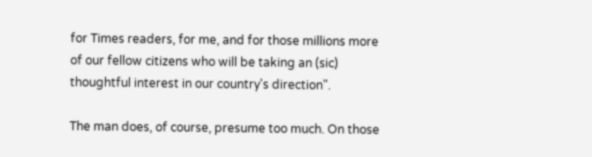for Times readers, for me, and for those millions more of our fellow citizens who will be taking an (sic) thoughtful interest in our country's direction".

The man does, of course, presume too much. On those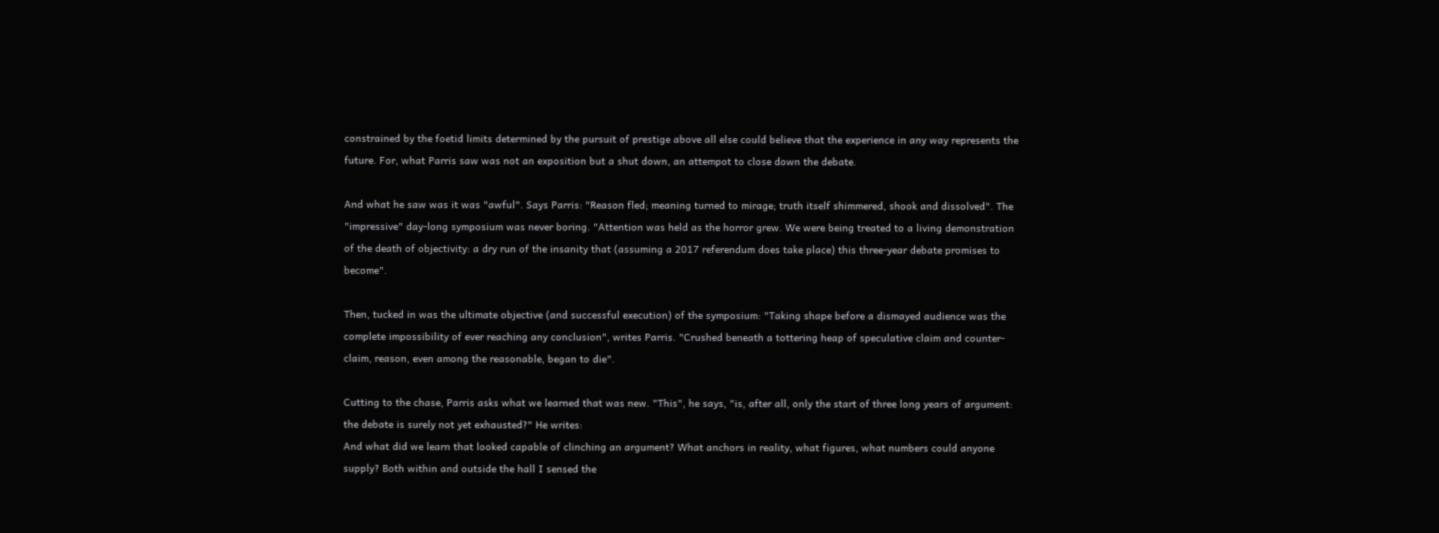constrained by the foetid limits determined by the pursuit of prestige above all else could believe that the experience in any way represents the future. For, what Parris saw was not an exposition but a shut down, an attempot to close down the debate.

And what he saw was it was "awful". Says Parris: "Reason fled; meaning turned to mirage; truth itself shimmered, shook and dissolved". The "impressive" day-long symposium was never boring. "Attention was held as the horror grew. We were being treated to a living demonstration of the death of objectivity: a dry run of the insanity that (assuming a 2017 referendum does take place) this three-year debate promises to become".

Then, tucked in was the ultimate objective (and successful execution) of the symposium: "Taking shape before a dismayed audience was the complete impossibility of ever reaching any conclusion", writes Parris. "Crushed beneath a tottering heap of speculative claim and counter-claim, reason, even among the reasonable, began to die".

Cutting to the chase, Parris asks what we learned that was new. "This", he says, "is, after all, only the start of three long years of argument: the debate is surely not yet exhausted?" He writes:
And what did we learn that looked capable of clinching an argument? What anchors in reality, what figures, what numbers could anyone supply? Both within and outside the hall I sensed the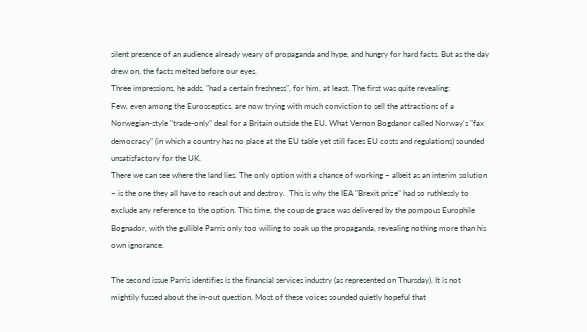silent presence of an audience already weary of propaganda and hype, and hungry for hard facts. But as the day drew on, the facts melted before our eyes.
Three impressions, he adds, "had a certain freshness", for him, at least. The first was quite revealing:
Few, even among the Eurosceptics, are now trying with much conviction to sell the attractions of a Norwegian-style "trade-only" deal for a Britain outside the EU. What Vernon Bogdanor called Norway's "fax democracy" (in which a country has no place at the EU table yet still faces EU costs and regulations) sounded unsatisfactory for the UK.
There we can see where the land lies. The only option with a chance of working – albeit as an interim solution – is the one they all have to reach out and destroy.  This is why the IEA "Brexit prize" had so ruthlessly to exclude any reference to the option. This time, the coup de grace was delivered by the pompous Europhile Bognador, with the gullible Parris only too willing to soak up the propaganda, revealing nothing more than his own ignorance.

The second issue Parris identifies is the financial services industry (as represented on Thursday). It is not mightily fussed about the in-out question. Most of these voices sounded quietly hopeful that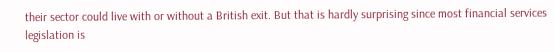their sector could live with or without a British exit. But that is hardly surprising since most financial services legislation is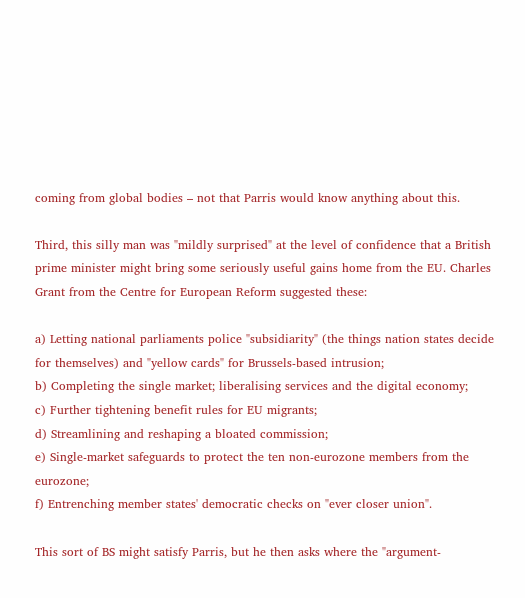coming from global bodies – not that Parris would know anything about this.

Third, this silly man was "mildly surprised" at the level of confidence that a British prime minister might bring some seriously useful gains home from the EU. Charles Grant from the Centre for European Reform suggested these:

a) Letting national parliaments police "subsidiarity" (the things nation states decide for themselves) and "yellow cards" for Brussels-based intrusion;
b) Completing the single market; liberalising services and the digital economy;
c) Further tightening benefit rules for EU migrants;
d) Streamlining and reshaping a bloated commission;
e) Single-market safeguards to protect the ten non-eurozone members from the eurozone;
f) Entrenching member states' democratic checks on "ever closer union".

This sort of BS might satisfy Parris, but he then asks where the "argument-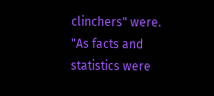clinchers" were. "As facts and statistics were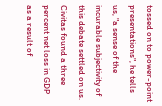tossed on to power-point presentations", he tells us, "a sense of the incurable subjectivity of this debate settled on us. Civitas found a three percent net loss in GDP as a result of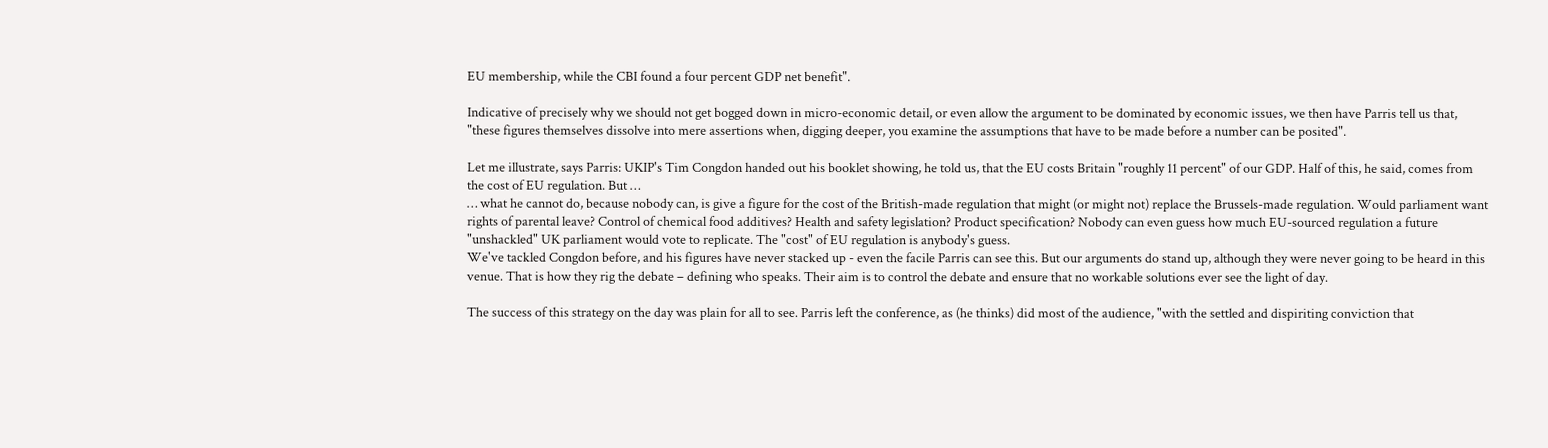EU membership, while the CBI found a four percent GDP net benefit".

Indicative of precisely why we should not get bogged down in micro-economic detail, or even allow the argument to be dominated by economic issues, we then have Parris tell us that, "these figures themselves dissolve into mere assertions when, digging deeper, you examine the assumptions that have to be made before a number can be posited".

Let me illustrate, says Parris: UKIP's Tim Congdon handed out his booklet showing, he told us, that the EU costs Britain "roughly 11 percent" of our GDP. Half of this, he said, comes from the cost of EU regulation. But …
… what he cannot do, because nobody can, is give a figure for the cost of the British-made regulation that might (or might not) replace the Brussels-made regulation. Would parliament want rights of parental leave? Control of chemical food additives? Health and safety legislation? Product specification? Nobody can even guess how much EU-sourced regulation a future "unshackled" UK parliament would vote to replicate. The "cost" of EU regulation is anybody's guess.
We've tackled Congdon before, and his figures have never stacked up - even the facile Parris can see this. But our arguments do stand up, although they were never going to be heard in this venue. That is how they rig the debate – defining who speaks. Their aim is to control the debate and ensure that no workable solutions ever see the light of day.

The success of this strategy on the day was plain for all to see. Parris left the conference, as (he thinks) did most of the audience, "with the settled and dispiriting conviction that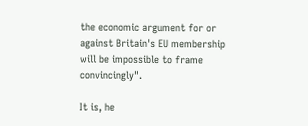the economic argument for or against Britain's EU membership will be impossible to frame convincingly".

It is, he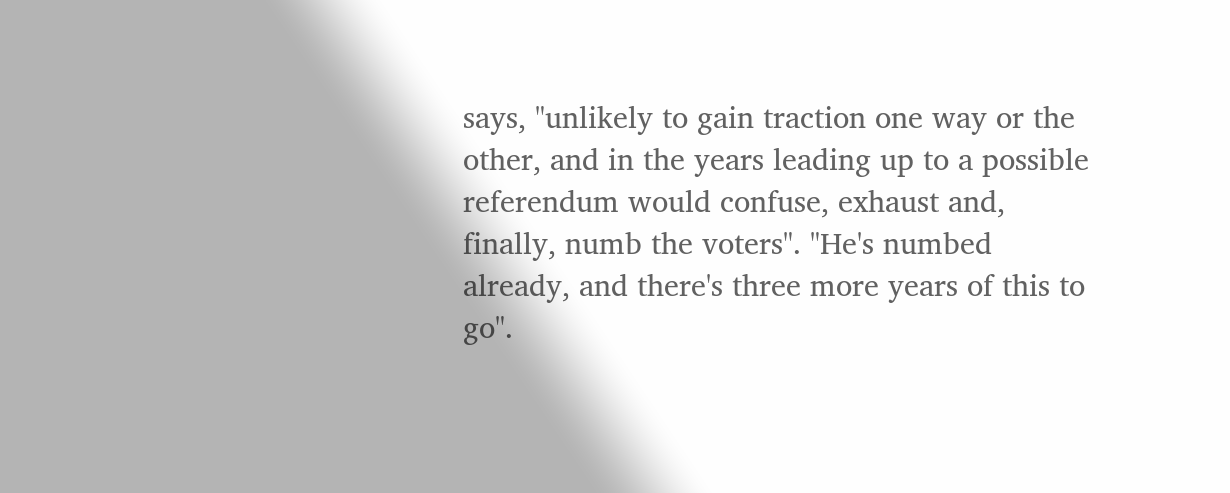says, "unlikely to gain traction one way or the other, and in the years leading up to a possible referendum would confuse, exhaust and, finally, numb the voters". "He's numbed already, and there's three more years of this to go".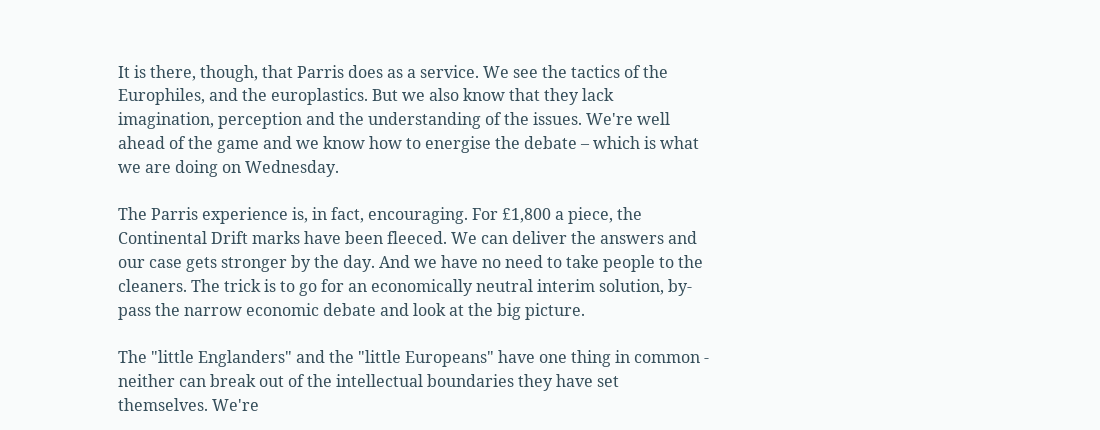It is there, though, that Parris does as a service. We see the tactics of the Europhiles, and the europlastics. But we also know that they lack imagination, perception and the understanding of the issues. We're well ahead of the game and we know how to energise the debate – which is what we are doing on Wednesday.

The Parris experience is, in fact, encouraging. For £1,800 a piece, the Continental Drift marks have been fleeced. We can deliver the answers and our case gets stronger by the day. And we have no need to take people to the cleaners. The trick is to go for an economically neutral interim solution, by-pass the narrow economic debate and look at the big picture.

The "little Englanders" and the "little Europeans" have one thing in common - neither can break out of the intellectual boundaries they have set themselves. We're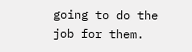going to do the job for them.